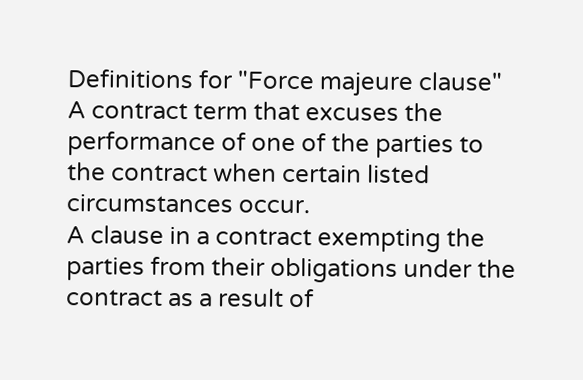Definitions for "Force majeure clause"
A contract term that excuses the performance of one of the parties to the contract when certain listed circumstances occur.
A clause in a contract exempting the parties from their obligations under the contract as a result of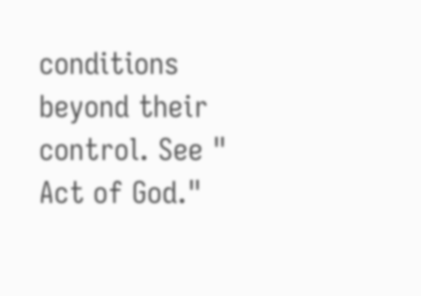conditions beyond their control. See " Act of God."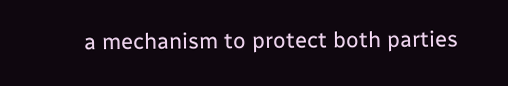a mechanism to protect both parties